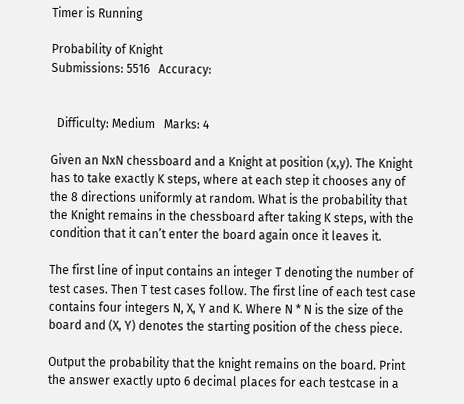Timer is Running

Probability of Knight
Submissions: 5516   Accuracy:


  Difficulty: Medium   Marks: 4

Given an NxN chessboard and a Knight at position (x,y). The Knight has to take exactly K steps, where at each step it chooses any of the 8 directions uniformly at random. What is the probability that the Knight remains in the chessboard after taking K steps, with the condition that it can’t enter the board again once it leaves it.

The first line of input contains an integer T denoting the number of test cases. Then T test cases follow. The first line of each test case contains four integers N, X, Y and K. Where N * N is the size of the board and (X, Y) denotes the starting position of the chess piece.

Output the probability that the knight remains on the board. Print the answer exactly upto 6 decimal places for each testcase in a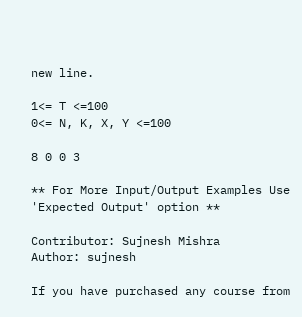new line.

1<= T <=100
0<= N, K, X, Y <=100

8 0 0 3

** For More Input/Output Examples Use 'Expected Output' option **

Contributor: Sujnesh Mishra
Author: sujnesh

If you have purchased any course from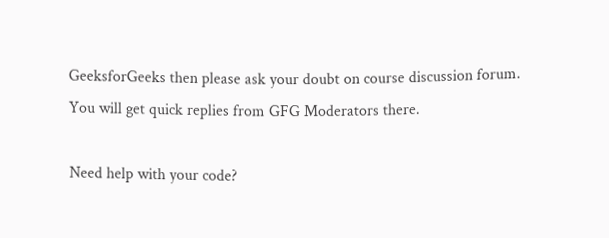GeeksforGeeks then please ask your doubt on course discussion forum. You will get quick replies from GFG Moderators there.

Need help with your code?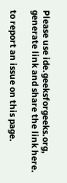Please use ide.geeksforgeeks.org, generate link and share the link here.

to report an issue on this page.